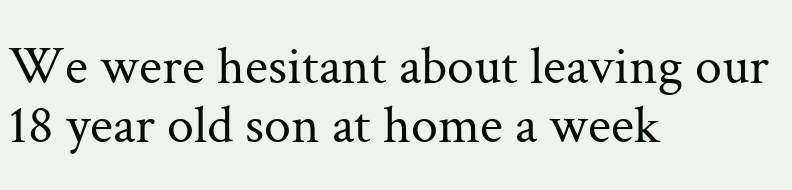We were hesitant about leaving our 18 year old son at home a week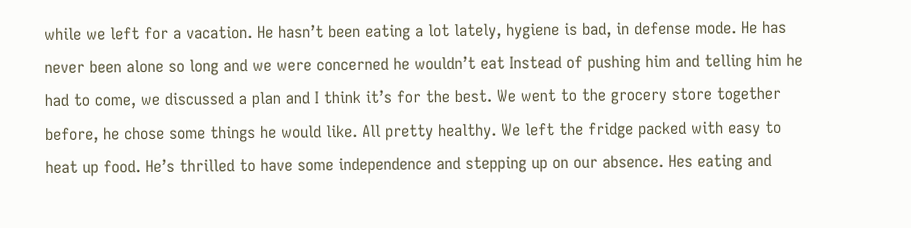while we left for a vacation. He hasn’t been eating a lot lately, hygiene is bad, in defense mode. He has never been alone so long and we were concerned he wouldn’t eat Instead of pushing him and telling him he had to come, we discussed a plan and I think it’s for the best. We went to the grocery store together before, he chose some things he would like. All pretty healthy. We left the fridge packed with easy to heat up food. He’s thrilled to have some independence and stepping up on our absence. Hes eating and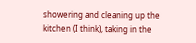showering and cleaning up the kitchen (I think), taking in the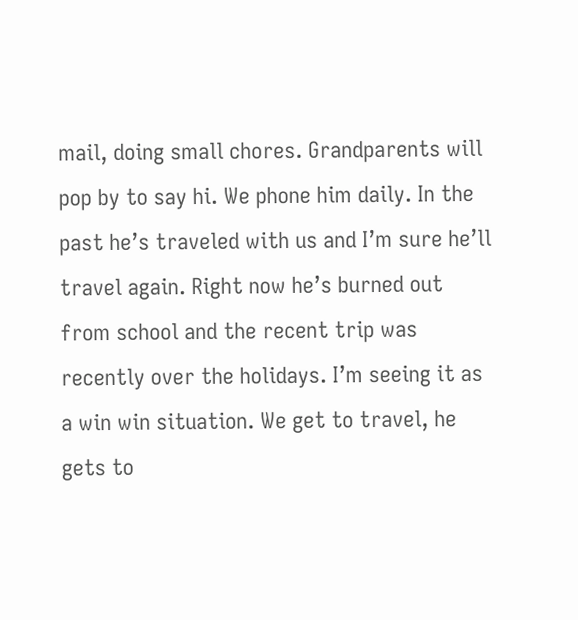mail, doing small chores. Grandparents will pop by to say hi. We phone him daily. In the past he’s traveled with us and I’m sure he’ll travel again. Right now he’s burned out from school and the recent trip was recently over the holidays. I’m seeing it as a win win situation. We get to travel, he gets to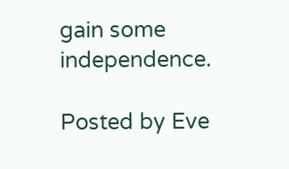gain some independence.

Posted by Eve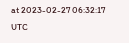at 2023-02-27 06:32:17 UTC